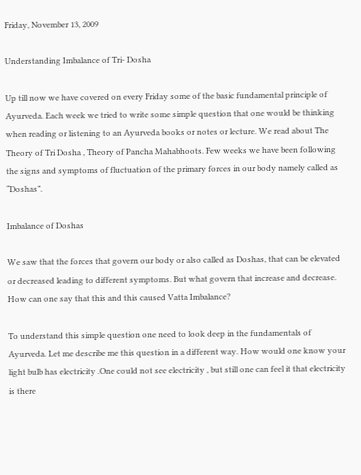Friday, November 13, 2009

Understanding Imbalance of Tri- Dosha

Up till now we have covered on every Friday some of the basic fundamental principle of Ayurveda. Each week we tried to write some simple question that one would be thinking when reading or listening to an Ayurveda books or notes or lecture. We read about The Theory of Tri Dosha , Theory of Pancha Mahabhoots. Few weeks we have been following the signs and symptoms of fluctuation of the primary forces in our body namely called as “Doshas”.

Imbalance of Doshas

We saw that the forces that govern our body or also called as Doshas, that can be elevated or decreased leading to different symptoms. But what govern that increase and decrease. How can one say that this and this caused Vatta Imbalance?

To understand this simple question one need to look deep in the fundamentals of Ayurveda. Let me describe me this question in a different way. How would one know your light bulb has electricity .One could not see electricity , but still one can feel it that electricity is there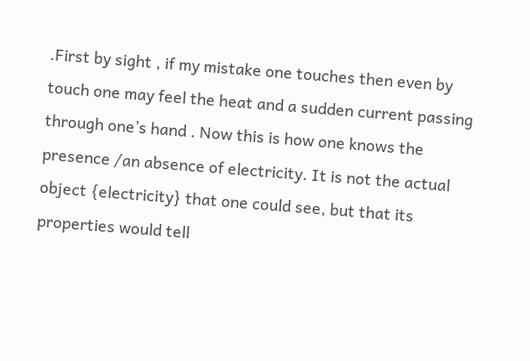.First by sight , if my mistake one touches then even by touch one may feel the heat and a sudden current passing through one’s hand . Now this is how one knows the presence /an absence of electricity. It is not the actual object {electricity} that one could see, but that its properties would tell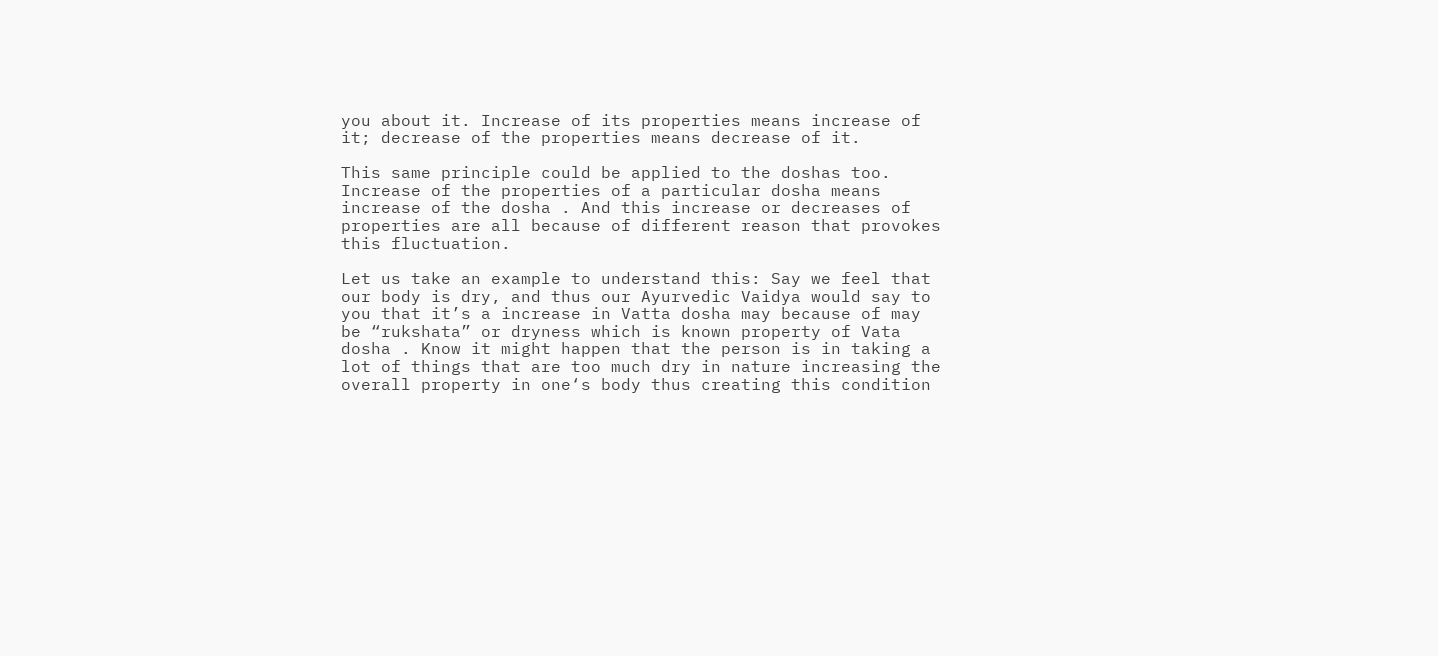you about it. Increase of its properties means increase of it; decrease of the properties means decrease of it.

This same principle could be applied to the doshas too. Increase of the properties of a particular dosha means increase of the dosha . And this increase or decreases of properties are all because of different reason that provokes this fluctuation.

Let us take an example to understand this: Say we feel that our body is dry, and thus our Ayurvedic Vaidya would say to you that it’s a increase in Vatta dosha may because of may be “rukshata” or dryness which is known property of Vata dosha . Know it might happen that the person is in taking a lot of things that are too much dry in nature increasing the overall property in one‘s body thus creating this condition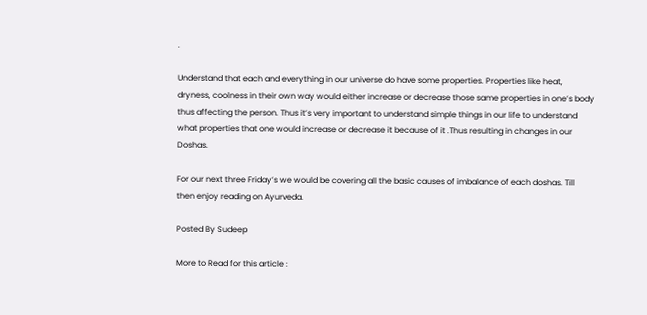.

Understand that each and everything in our universe do have some properties. Properties like heat, dryness, coolness in their own way would either increase or decrease those same properties in one’s body thus affecting the person. Thus it’s very important to understand simple things in our life to understand what properties that one would increase or decrease it because of it .Thus resulting in changes in our Doshas.

For our next three Friday’s we would be covering all the basic causes of imbalance of each doshas. Till then enjoy reading on Ayurveda.

Posted By Sudeep

More to Read for this article :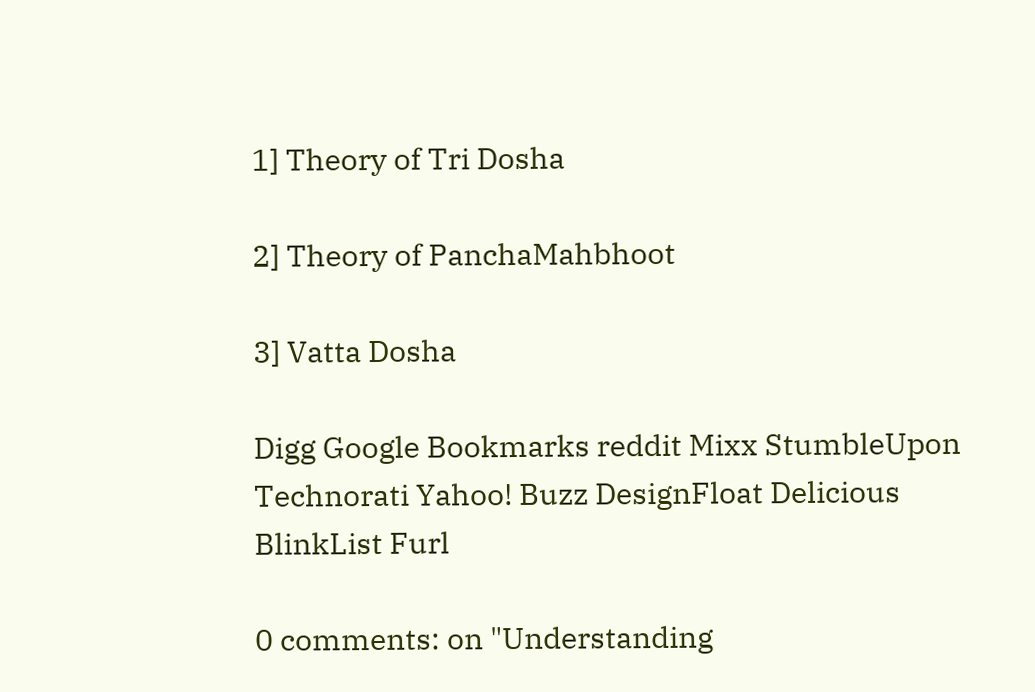1] Theory of Tri Dosha

2] Theory of PanchaMahbhoot

3] Vatta Dosha

Digg Google Bookmarks reddit Mixx StumbleUpon Technorati Yahoo! Buzz DesignFloat Delicious BlinkList Furl

0 comments: on "Understanding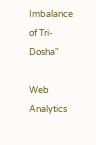Imbalance of Tri- Dosha"

Web Analytics